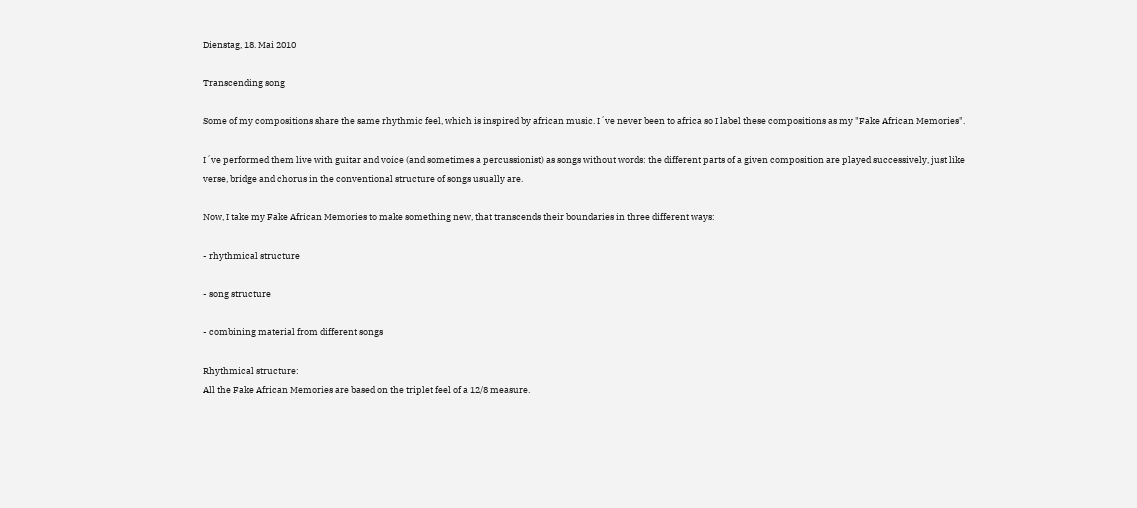Dienstag, 18. Mai 2010

Transcending song

Some of my compositions share the same rhythmic feel, which is inspired by african music. I´ve never been to africa so I label these compositions as my "Fake African Memories".

I´ve performed them live with guitar and voice (and sometimes a percussionist) as songs without words: the different parts of a given composition are played successively, just like verse, bridge and chorus in the conventional structure of songs usually are.

Now, I take my Fake African Memories to make something new, that transcends their boundaries in three different ways:

- rhythmical structure

- song structure

- combining material from different songs

Rhythmical structure:
All the Fake African Memories are based on the triplet feel of a 12/8 measure.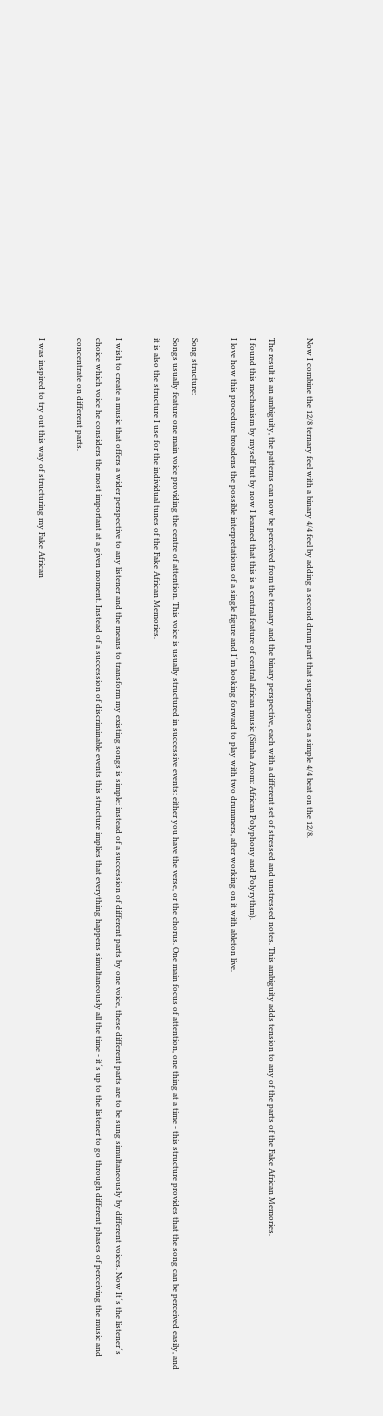Now I combine the 12/8 ternary feel with a binary 4/4 feel by adding a second drum part that superimposes a simple 4/4 beat on the 12/8.

The result is an ambiguity, the patterns can now be perceived from the ternary and the binary perspective, each with a different set of stressed and unstressed notes. This ambiguity adds tension to any of the parts of the Fake African Memories.
I found this mechanism by myself but by now I learned that this is a central feature of central african music (Simha Arom: African Polyphony and Polyrythm).
I love how this procedure broadens the possible interpretations of a single figure and I´m looking forward to play with two drummers, after working on it with ableton live.

Song structure:
Songs usually feature one main voice providing the centre of attention. This voice is usually structured in successive events: either you have the verse, or the chorus. One main focus of attention, one thing at a time - this structure provides that the song can be perceived easily, and it is also the structure I use for the individual tunes of the Fake African Memories.

I wish to create a music that offers a wider perspective to any listener and the means to transform my existing songs is simple: instead of a succession of different parts by one voice, these different parts are to be sung simultaneously by different voices. Now It´s the listener´s choice which voice he considers the most important at a given moment. Instead of a succession of discriminable events this structure implies that everything happens simultaneously all the time - it´s up to the listener to go through different phases of perceiving the music and concentrate on different parts.

I was inspired to try out this way of structuring my Fake African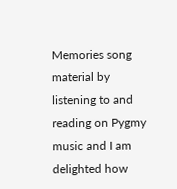Memories song material by listening to and reading on Pygmy music and I am delighted how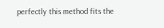perfectly this method fits the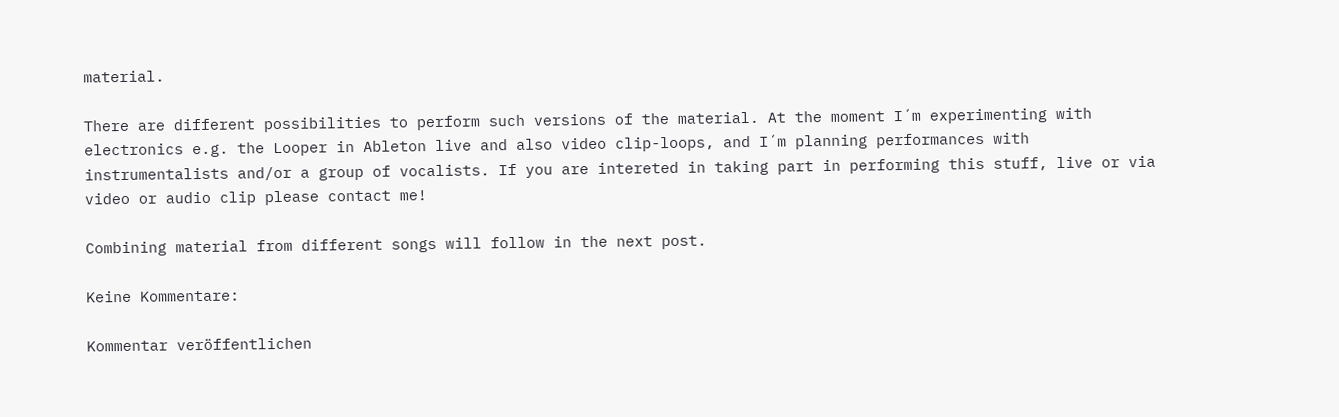material.

There are different possibilities to perform such versions of the material. At the moment I´m experimenting with electronics e.g. the Looper in Ableton live and also video clip-loops, and I´m planning performances with instrumentalists and/or a group of vocalists. If you are intereted in taking part in performing this stuff, live or via video or audio clip please contact me!

Combining material from different songs will follow in the next post.

Keine Kommentare:

Kommentar veröffentlichen